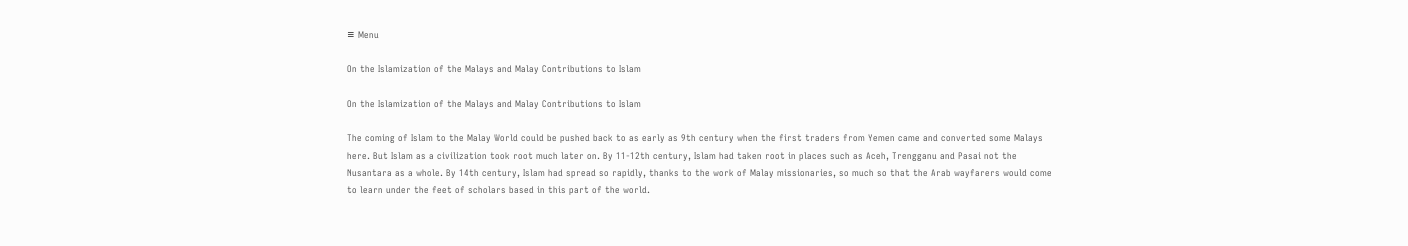≡ Menu

On the Islamization of the Malays and Malay Contributions to Islam

On the Islamization of the Malays and Malay Contributions to Islam

The coming of Islam to the Malay World could be pushed back to as early as 9th century when the first traders from Yemen came and converted some Malays here. But Islam as a civilization took root much later on. By 11-12th century, Islam had taken root in places such as Aceh, Trengganu and Pasai not the Nusantara as a whole. By 14th century, Islam had spread so rapidly, thanks to the work of Malay missionaries, so much so that the Arab wayfarers would come to learn under the feet of scholars based in this part of the world.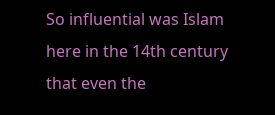So influential was Islam here in the 14th century that even the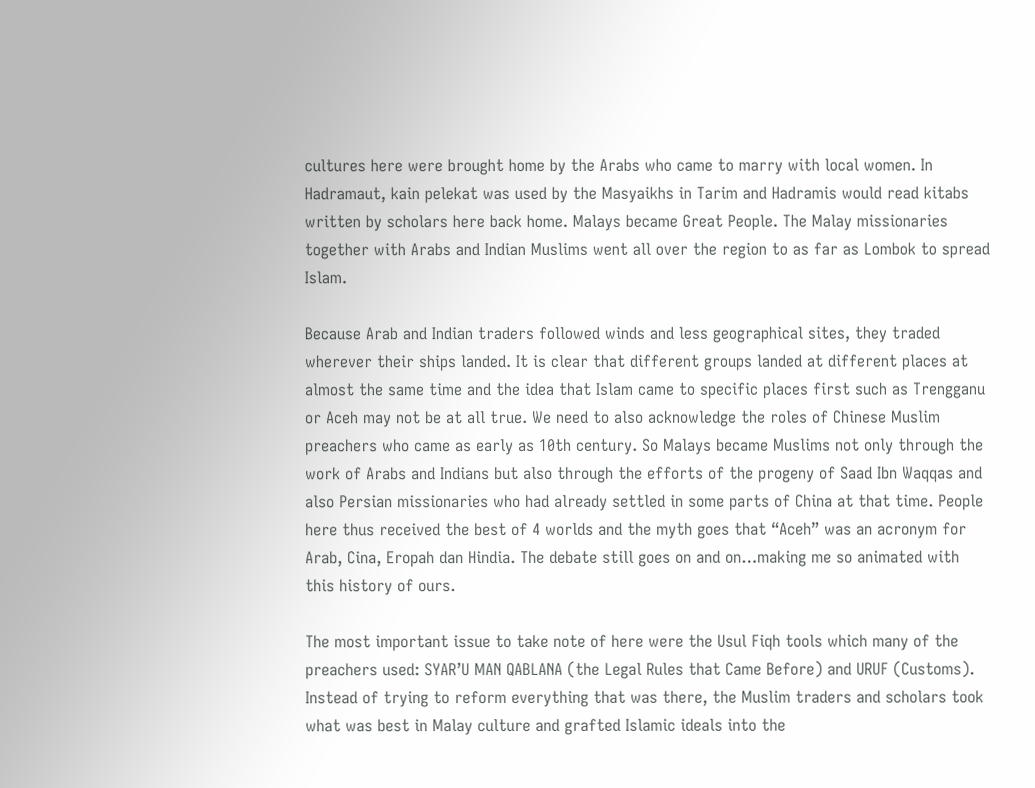cultures here were brought home by the Arabs who came to marry with local women. In Hadramaut, kain pelekat was used by the Masyaikhs in Tarim and Hadramis would read kitabs written by scholars here back home. Malays became Great People. The Malay missionaries together with Arabs and Indian Muslims went all over the region to as far as Lombok to spread Islam.

Because Arab and Indian traders followed winds and less geographical sites, they traded wherever their ships landed. It is clear that different groups landed at different places at almost the same time and the idea that Islam came to specific places first such as Trengganu or Aceh may not be at all true. We need to also acknowledge the roles of Chinese Muslim preachers who came as early as 10th century. So Malays became Muslims not only through the work of Arabs and Indians but also through the efforts of the progeny of Saad Ibn Waqqas and also Persian missionaries who had already settled in some parts of China at that time. People here thus received the best of 4 worlds and the myth goes that “Aceh” was an acronym for Arab, Cina, Eropah dan Hindia. The debate still goes on and on…making me so animated with this history of ours.

The most important issue to take note of here were the Usul Fiqh tools which many of the preachers used: SYAR’U MAN QABLANA (the Legal Rules that Came Before) and URUF (Customs). Instead of trying to reform everything that was there, the Muslim traders and scholars took what was best in Malay culture and grafted Islamic ideals into the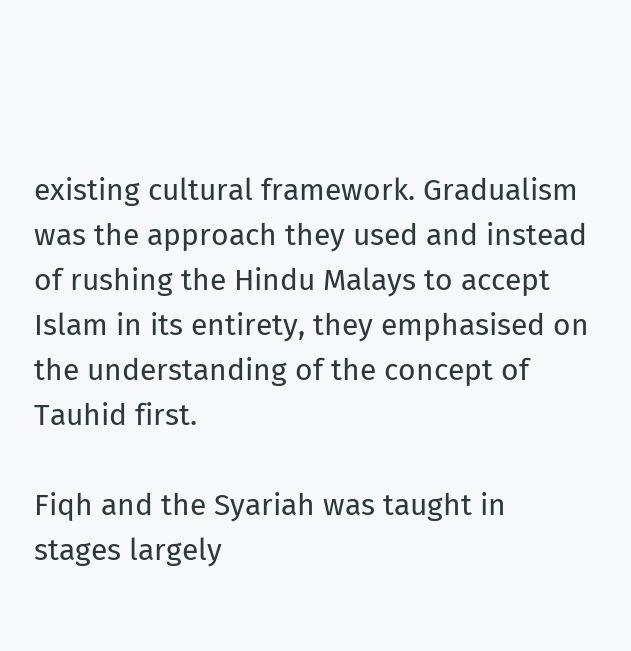existing cultural framework. Gradualism was the approach they used and instead of rushing the Hindu Malays to accept Islam in its entirety, they emphasised on the understanding of the concept of Tauhid first.

Fiqh and the Syariah was taught in stages largely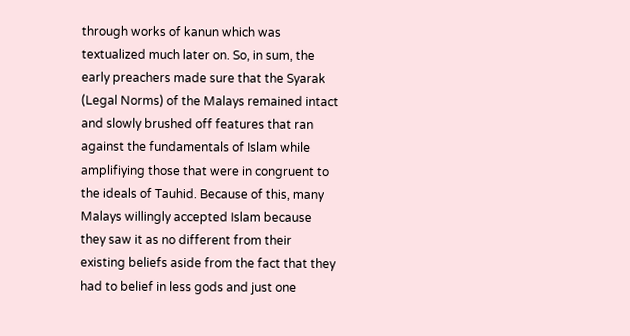through works of kanun which was textualized much later on. So, in sum, the early preachers made sure that the Syarak (Legal Norms) of the Malays remained intact and slowly brushed off features that ran against the fundamentals of Islam while amplifiying those that were in congruent to the ideals of Tauhid. Because of this, many Malays willingly accepted Islam because they saw it as no different from their existing beliefs aside from the fact that they had to belief in less gods and just one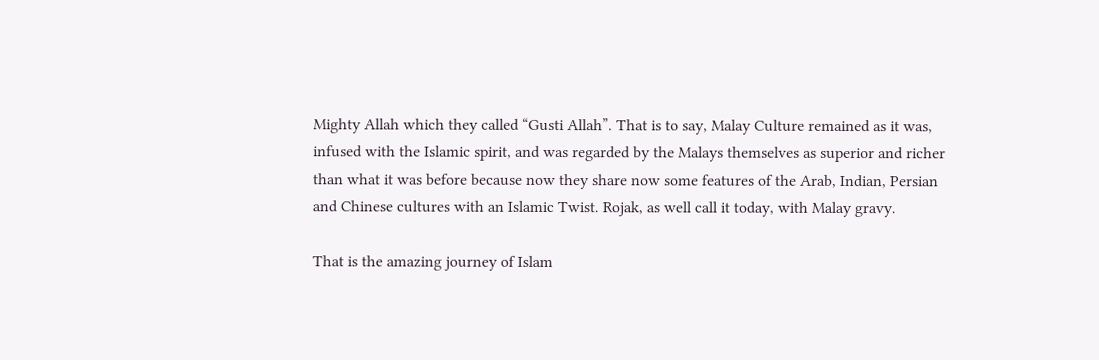Mighty Allah which they called “Gusti Allah”. That is to say, Malay Culture remained as it was, infused with the Islamic spirit, and was regarded by the Malays themselves as superior and richer than what it was before because now they share now some features of the Arab, Indian, Persian and Chinese cultures with an Islamic Twist. Rojak, as well call it today, with Malay gravy.

That is the amazing journey of Islam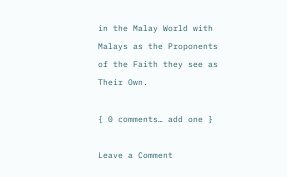in the Malay World with Malays as the Proponents of the Faith they see as Their Own.

{ 0 comments… add one }

Leave a Comment